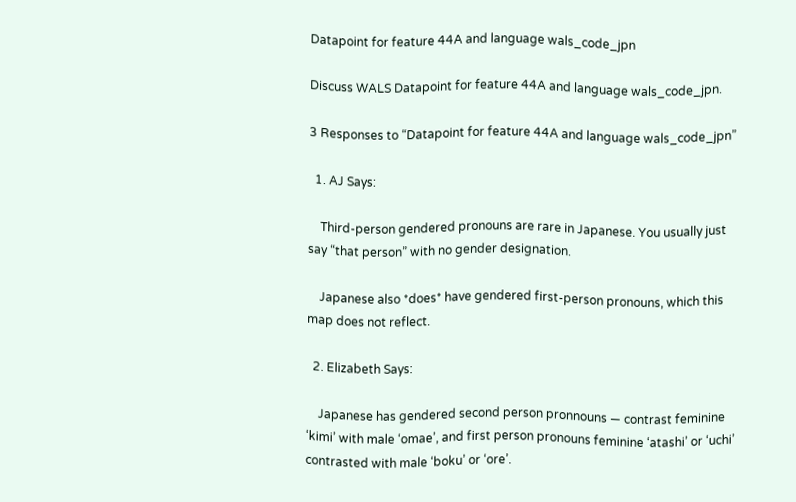Datapoint for feature 44A and language wals_code_jpn

Discuss WALS Datapoint for feature 44A and language wals_code_jpn.

3 Responses to “Datapoint for feature 44A and language wals_code_jpn”

  1. AJ Says:

    Third-person gendered pronouns are rare in Japanese. You usually just say “that person” with no gender designation.

    Japanese also *does* have gendered first-person pronouns, which this map does not reflect.

  2. Elizabeth Says:

    Japanese has gendered second person pronnouns — contrast feminine ‘kimi’ with male ‘omae’, and first person pronouns feminine ‘atashi’ or ‘uchi’ contrasted with male ‘boku’ or ‘ore’.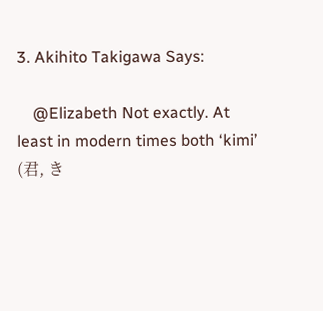3. Akihito Takigawa Says:

    @Elizabeth Not exactly. At least in modern times both ‘kimi’ (君, き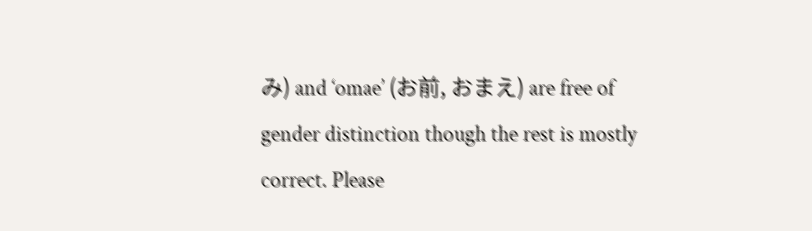み) and ‘omae’ (お前, おまえ) are free of gender distinction though the rest is mostly correct. Please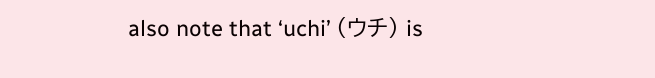also note that ‘uchi’ (ウチ) is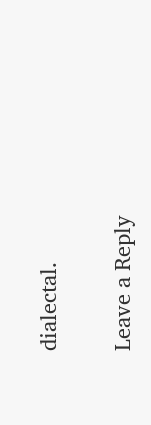dialectal.

Leave a Reply